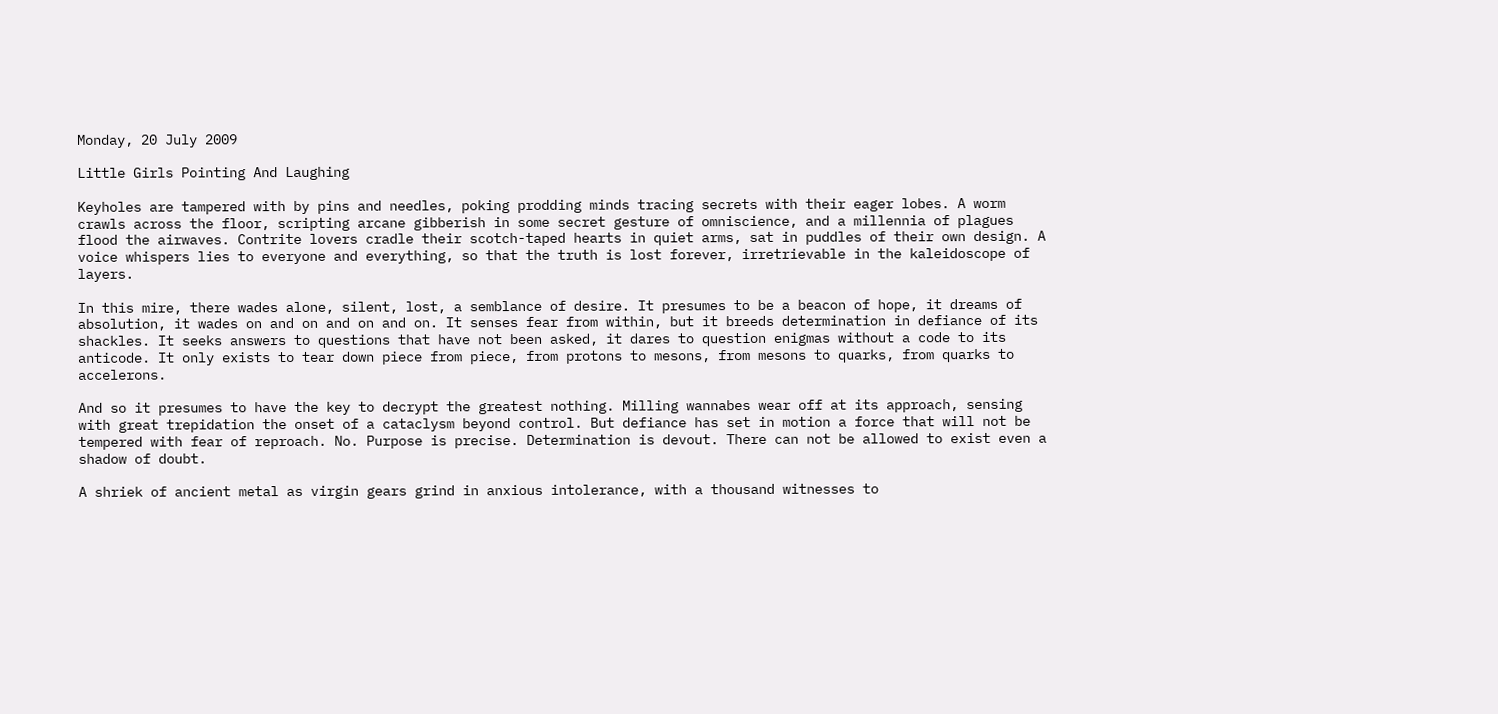Monday, 20 July 2009

Little Girls Pointing And Laughing

Keyholes are tampered with by pins and needles, poking prodding minds tracing secrets with their eager lobes. A worm crawls across the floor, scripting arcane gibberish in some secret gesture of omniscience, and a millennia of plagues flood the airwaves. Contrite lovers cradle their scotch-taped hearts in quiet arms, sat in puddles of their own design. A voice whispers lies to everyone and everything, so that the truth is lost forever, irretrievable in the kaleidoscope of layers.

In this mire, there wades alone, silent, lost, a semblance of desire. It presumes to be a beacon of hope, it dreams of absolution, it wades on and on and on and on. It senses fear from within, but it breeds determination in defiance of its shackles. It seeks answers to questions that have not been asked, it dares to question enigmas without a code to its anticode. It only exists to tear down piece from piece, from protons to mesons, from mesons to quarks, from quarks to accelerons.

And so it presumes to have the key to decrypt the greatest nothing. Milling wannabes wear off at its approach, sensing with great trepidation the onset of a cataclysm beyond control. But defiance has set in motion a force that will not be tempered with fear of reproach. No. Purpose is precise. Determination is devout. There can not be allowed to exist even a shadow of doubt.

A shriek of ancient metal as virgin gears grind in anxious intolerance, with a thousand witnesses to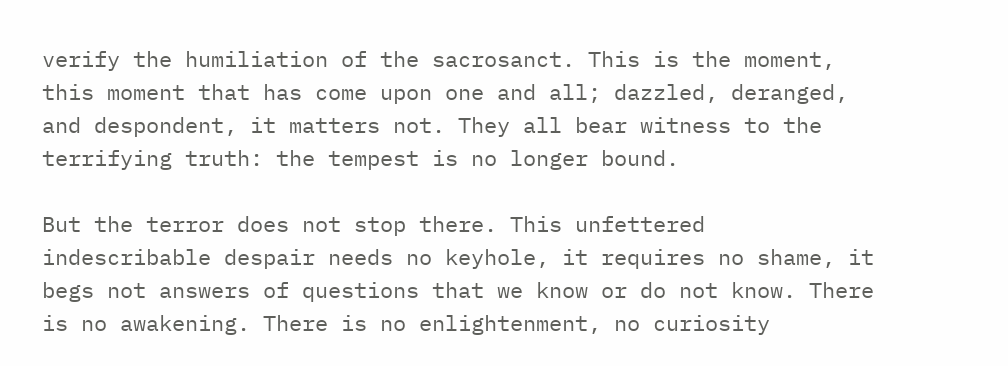verify the humiliation of the sacrosanct. This is the moment, this moment that has come upon one and all; dazzled, deranged, and despondent, it matters not. They all bear witness to the terrifying truth: the tempest is no longer bound.

But the terror does not stop there. This unfettered indescribable despair needs no keyhole, it requires no shame, it begs not answers of questions that we know or do not know. There is no awakening. There is no enlightenment, no curiosity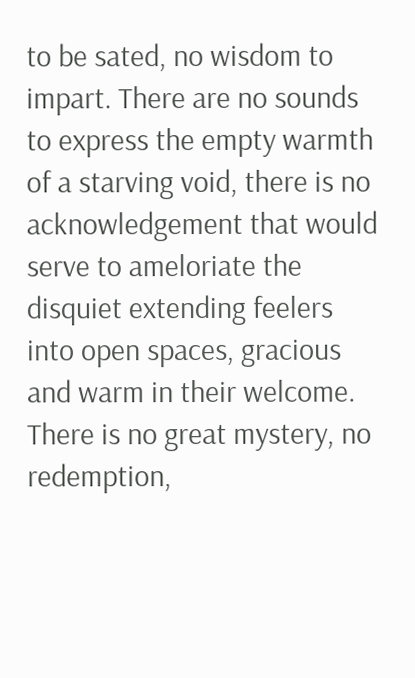to be sated, no wisdom to impart. There are no sounds to express the empty warmth of a starving void, there is no acknowledgement that would serve to ameloriate the disquiet extending feelers into open spaces, gracious and warm in their welcome. There is no great mystery, no redemption,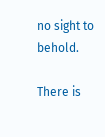no sight to behold.

There is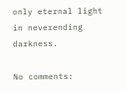only eternal light in neverending darkness.

No comments: